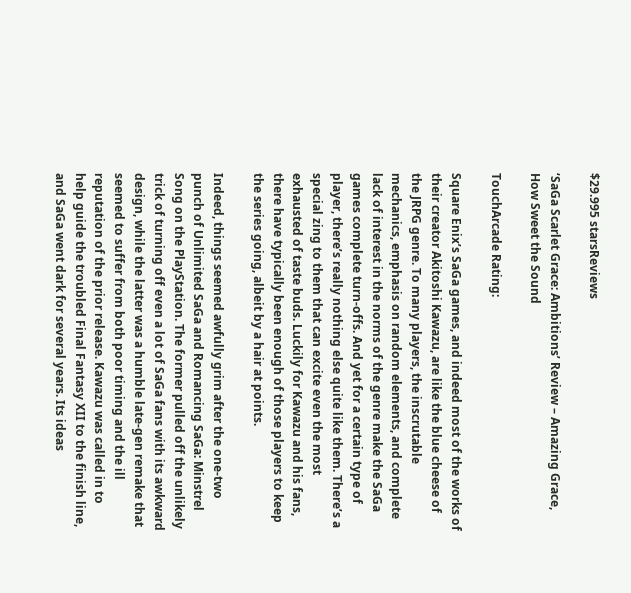$29.995 starsReviews

‘SaGa Scarlet Grace: Ambitions’ Review – Amazing Grace, How Sweet the Sound

TouchArcade Rating:

Square Enix’s SaGa games, and indeed most of the works of their creator Akitoshi Kawazu, are like the blue cheese of the JRPG genre. To many players, the inscrutable mechanics, emphasis on random elements, and complete lack of interest in the norms of the genre make the SaGa games complete turn-offs. And yet for a certain type of player, there’s really nothing else quite like them. There’s a special zing to them that can excite even the most exhausted of taste buds. Luckily for Kawazu and his fans, there have typically been enough of those players to keep the series going, albeit by a hair at points.

Indeed, things seemed awfully grim after the one-two punch of Unlimited SaGa and Romancing SaGa: Minstrel Song on the PlayStation. The former pulled off the unlikely trick of turning off even a lot of SaGa fans with its awkward design, while the latter was a humble late-gen remake that seemed to suffer from both poor timing and the ill reputation of the prior release. Kawazu was called in to help guide the troubled Final Fantasy XII to the finish line, and SaGa went dark for several years. Its ideas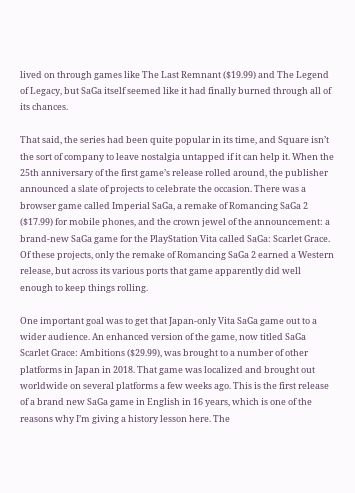lived on through games like The Last Remnant ($19.99) and The Legend of Legacy, but SaGa itself seemed like it had finally burned through all of its chances.

That said, the series had been quite popular in its time, and Square isn’t the sort of company to leave nostalgia untapped if it can help it. When the 25th anniversary of the first game’s release rolled around, the publisher announced a slate of projects to celebrate the occasion. There was a browser game called Imperial SaGa, a remake of Romancing SaGa 2 ($17.99) for mobile phones, and the crown jewel of the announcement: a brand-new SaGa game for the PlayStation Vita called SaGa: Scarlet Grace. Of these projects, only the remake of Romancing SaGa 2 earned a Western release, but across its various ports that game apparently did well enough to keep things rolling.

One important goal was to get that Japan-only Vita SaGa game out to a wider audience. An enhanced version of the game, now titled SaGa Scarlet Grace: Ambitions ($29.99), was brought to a number of other platforms in Japan in 2018. That game was localized and brought out worldwide on several platforms a few weeks ago. This is the first release of a brand new SaGa game in English in 16 years, which is one of the reasons why I’m giving a history lesson here. The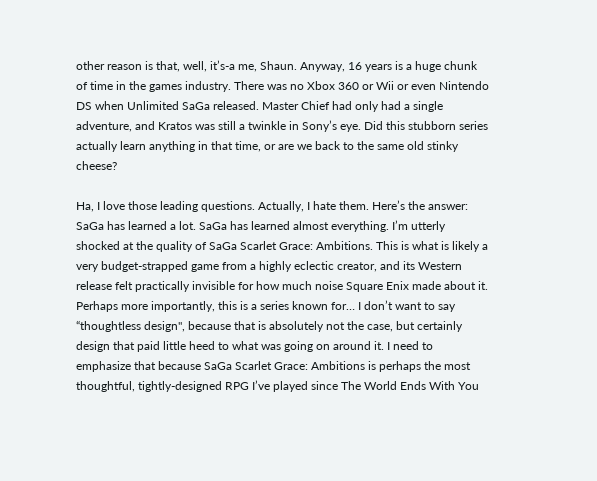other reason is that, well, it’s-a me, Shaun. Anyway, 16 years is a huge chunk of time in the games industry. There was no Xbox 360 or Wii or even Nintendo DS when Unlimited SaGa released. Master Chief had only had a single adventure, and Kratos was still a twinkle in Sony’s eye. Did this stubborn series actually learn anything in that time, or are we back to the same old stinky cheese?

Ha, I love those leading questions. Actually, I hate them. Here’s the answer: SaGa has learned a lot. SaGa has learned almost everything. I’m utterly shocked at the quality of SaGa Scarlet Grace: Ambitions. This is what is likely a very budget-strapped game from a highly eclectic creator, and its Western release felt practically invisible for how much noise Square Enix made about it. Perhaps more importantly, this is a series known for… I don’t want to say “thoughtless design", because that is absolutely not the case, but certainly design that paid little heed to what was going on around it. I need to emphasize that because SaGa Scarlet Grace: Ambitions is perhaps the most thoughtful, tightly-designed RPG I’ve played since The World Ends With You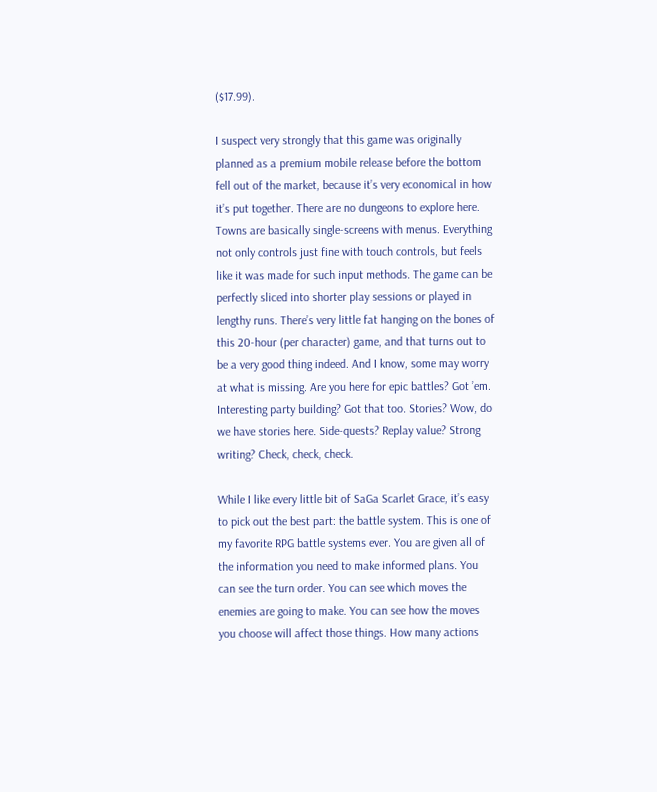($17.99).

I suspect very strongly that this game was originally planned as a premium mobile release before the bottom fell out of the market, because it’s very economical in how it’s put together. There are no dungeons to explore here. Towns are basically single-screens with menus. Everything not only controls just fine with touch controls, but feels like it was made for such input methods. The game can be perfectly sliced into shorter play sessions or played in lengthy runs. There’s very little fat hanging on the bones of this 20-hour (per character) game, and that turns out to be a very good thing indeed. And I know, some may worry at what is missing. Are you here for epic battles? Got ’em. Interesting party building? Got that too. Stories? Wow, do we have stories here. Side-quests? Replay value? Strong writing? Check, check, check.

While I like every little bit of SaGa Scarlet Grace, it’s easy to pick out the best part: the battle system. This is one of my favorite RPG battle systems ever. You are given all of the information you need to make informed plans. You can see the turn order. You can see which moves the enemies are going to make. You can see how the moves you choose will affect those things. How many actions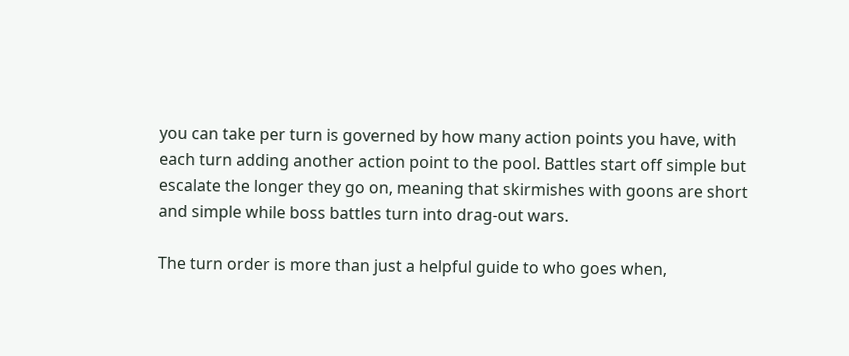you can take per turn is governed by how many action points you have, with each turn adding another action point to the pool. Battles start off simple but escalate the longer they go on, meaning that skirmishes with goons are short and simple while boss battles turn into drag-out wars.

The turn order is more than just a helpful guide to who goes when,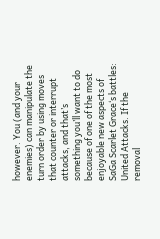however. You (and your enemies) can manipulate the turn order by using moves that counter or interrupt attacks, and that’s something you’ll want to do because of one of the most enjoyable new aspects of SaGa Scarlet Grace‘s battles: United Attacks. If the removal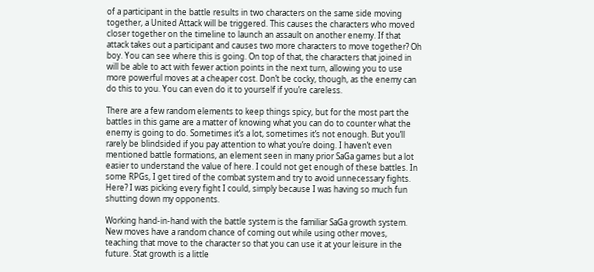of a participant in the battle results in two characters on the same side moving together, a United Attack will be triggered. This causes the characters who moved closer together on the timeline to launch an assault on another enemy. If that attack takes out a participant and causes two more characters to move together? Oh boy. You can see where this is going. On top of that, the characters that joined in will be able to act with fewer action points in the next turn, allowing you to use more powerful moves at a cheaper cost. Don’t be cocky, though, as the enemy can do this to you. You can even do it to yourself if you’re careless.

There are a few random elements to keep things spicy, but for the most part the battles in this game are a matter of knowing what you can do to counter what the enemy is going to do. Sometimes it’s a lot, sometimes it’s not enough. But you’ll rarely be blindsided if you pay attention to what you’re doing. I haven’t even mentioned battle formations, an element seen in many prior SaGa games but a lot easier to understand the value of here. I could not get enough of these battles. In some RPGs, I get tired of the combat system and try to avoid unnecessary fights. Here? I was picking every fight I could, simply because I was having so much fun shutting down my opponents.

Working hand-in-hand with the battle system is the familiar SaGa growth system. New moves have a random chance of coming out while using other moves, teaching that move to the character so that you can use it at your leisure in the future. Stat growth is a little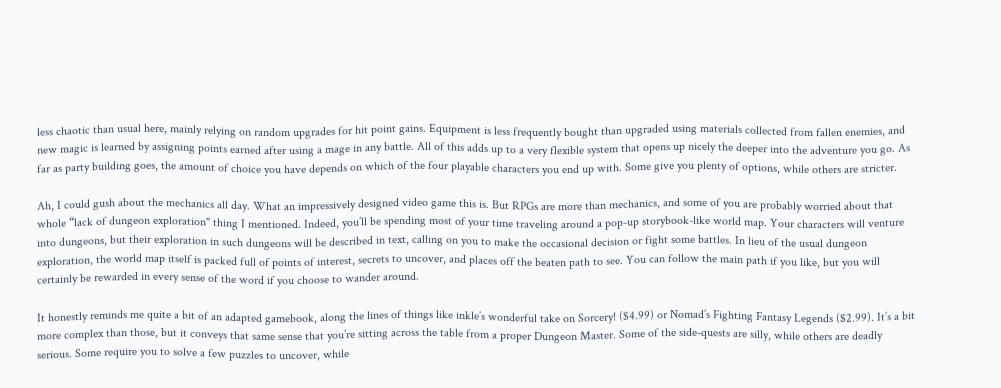less chaotic than usual here, mainly relying on random upgrades for hit point gains. Equipment is less frequently bought than upgraded using materials collected from fallen enemies, and new magic is learned by assigning points earned after using a mage in any battle. All of this adds up to a very flexible system that opens up nicely the deeper into the adventure you go. As far as party building goes, the amount of choice you have depends on which of the four playable characters you end up with. Some give you plenty of options, while others are stricter.

Ah, I could gush about the mechanics all day. What an impressively designed video game this is. But RPGs are more than mechanics, and some of you are probably worried about that whole “lack of dungeon exploration" thing I mentioned. Indeed, you’ll be spending most of your time traveling around a pop-up storybook-like world map. Your characters will venture into dungeons, but their exploration in such dungeons will be described in text, calling on you to make the occasional decision or fight some battles. In lieu of the usual dungeon exploration, the world map itself is packed full of points of interest, secrets to uncover, and places off the beaten path to see. You can follow the main path if you like, but you will certainly be rewarded in every sense of the word if you choose to wander around.

It honestly reminds me quite a bit of an adapted gamebook, along the lines of things like inkle’s wonderful take on Sorcery! ($4.99) or Nomad’s Fighting Fantasy Legends ($2.99). It’s a bit more complex than those, but it conveys that same sense that you’re sitting across the table from a proper Dungeon Master. Some of the side-quests are silly, while others are deadly serious. Some require you to solve a few puzzles to uncover, while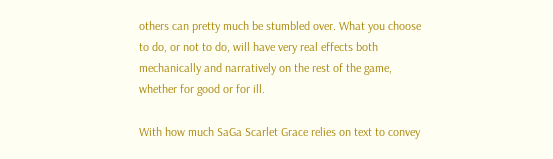others can pretty much be stumbled over. What you choose to do, or not to do, will have very real effects both mechanically and narratively on the rest of the game, whether for good or for ill.

With how much SaGa Scarlet Grace relies on text to convey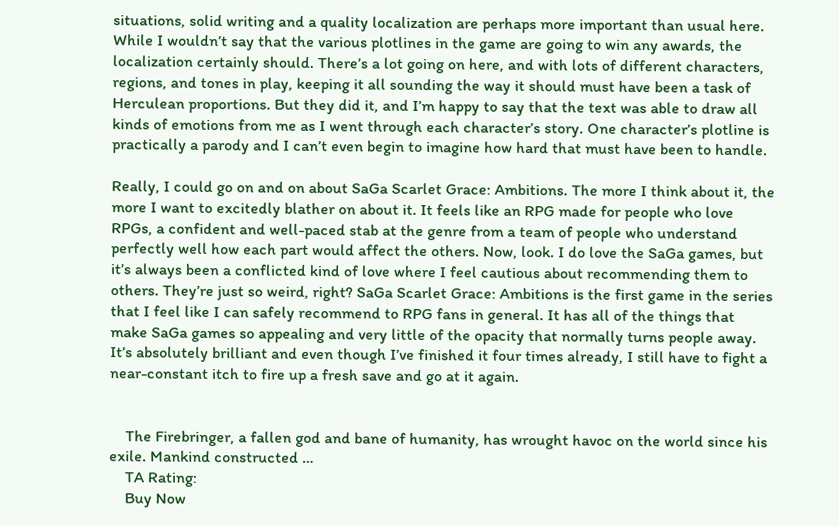situations, solid writing and a quality localization are perhaps more important than usual here. While I wouldn’t say that the various plotlines in the game are going to win any awards, the localization certainly should. There’s a lot going on here, and with lots of different characters, regions, and tones in play, keeping it all sounding the way it should must have been a task of Herculean proportions. But they did it, and I’m happy to say that the text was able to draw all kinds of emotions from me as I went through each character’s story. One character’s plotline is practically a parody and I can’t even begin to imagine how hard that must have been to handle.

Really, I could go on and on about SaGa Scarlet Grace: Ambitions. The more I think about it, the more I want to excitedly blather on about it. It feels like an RPG made for people who love RPGs, a confident and well-paced stab at the genre from a team of people who understand perfectly well how each part would affect the others. Now, look. I do love the SaGa games, but it’s always been a conflicted kind of love where I feel cautious about recommending them to others. They’re just so weird, right? SaGa Scarlet Grace: Ambitions is the first game in the series that I feel like I can safely recommend to RPG fans in general. It has all of the things that make SaGa games so appealing and very little of the opacity that normally turns people away. It’s absolutely brilliant and even though I’ve finished it four times already, I still have to fight a near-constant itch to fire up a fresh save and go at it again.


    The Firebringer, a fallen god and bane of humanity, has wrought havoc on the world since his exile. Mankind constructed …
    TA Rating:
    Buy Now